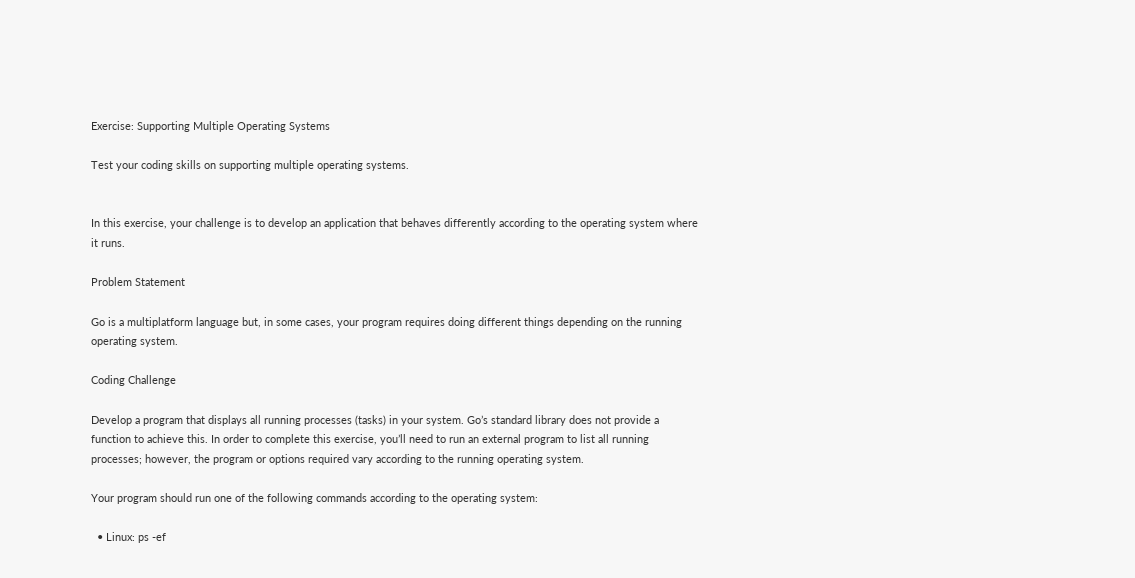Exercise: Supporting Multiple Operating Systems

Test your coding skills on supporting multiple operating systems.


In this exercise, your challenge is to develop an application that behaves differently according to the operating system where it runs.

Problem Statement

Go is a multiplatform language but, in some cases, your program requires doing different things depending on the running operating system.

Coding Challenge

Develop a program that displays all running processes (tasks) in your system. Go’s standard library does not provide a function to achieve this. In order to complete this exercise, you’ll need to run an external program to list all running processes; however, the program or options required vary according to the running operating system.

Your program should run one of the following commands according to the operating system:

  • Linux: ps -ef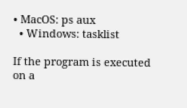• MacOS: ps aux
  • Windows: tasklist

If the program is executed on a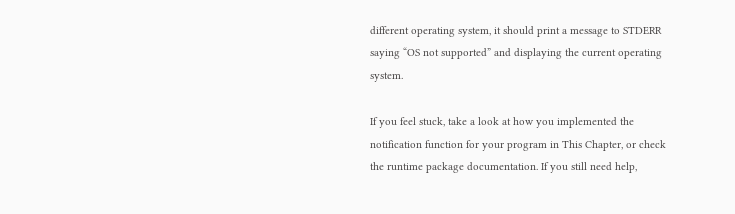different operating system, it should print a message to STDERR saying “OS not supported” and displaying the current operating system.

If you feel stuck, take a look at how you implemented the notification function for your program in This Chapter, or check the runtime package documentation. If you still need help,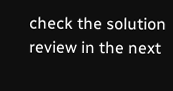check the solution review in the next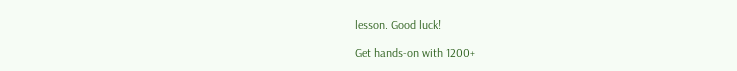lesson. Good luck!

Get hands-on with 1200+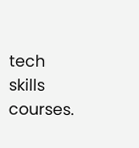tech skills courses.